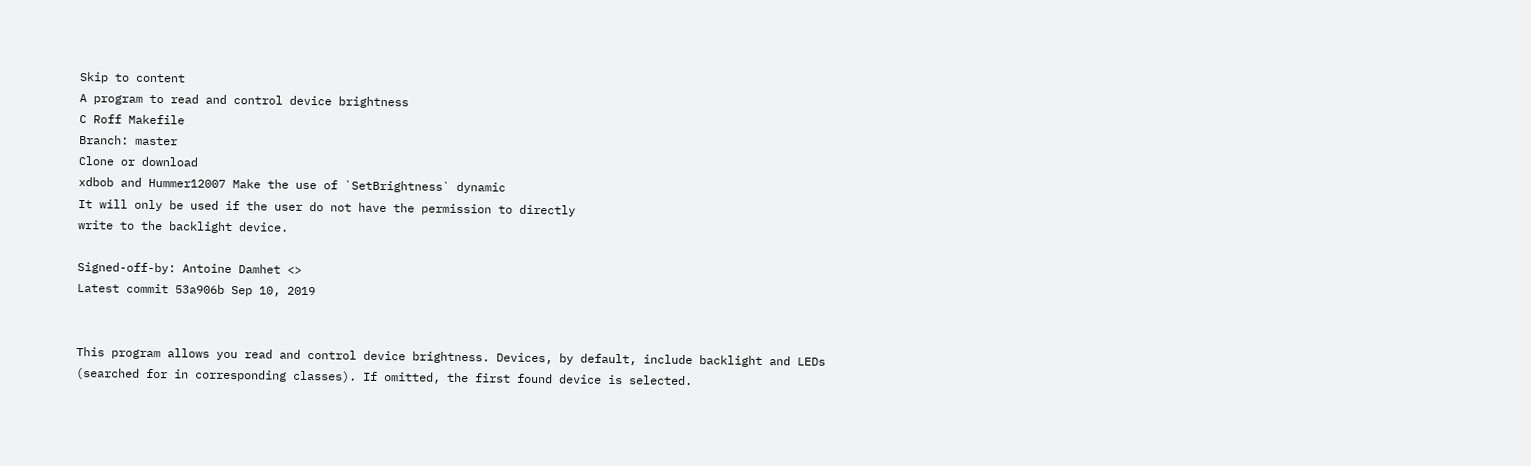Skip to content
A program to read and control device brightness
C Roff Makefile
Branch: master
Clone or download
xdbob and Hummer12007 Make the use of `SetBrightness` dynamic
It will only be used if the user do not have the permission to directly
write to the backlight device.

Signed-off-by: Antoine Damhet <>
Latest commit 53a906b Sep 10, 2019


This program allows you read and control device brightness. Devices, by default, include backlight and LEDs (searched for in corresponding classes). If omitted, the first found device is selected.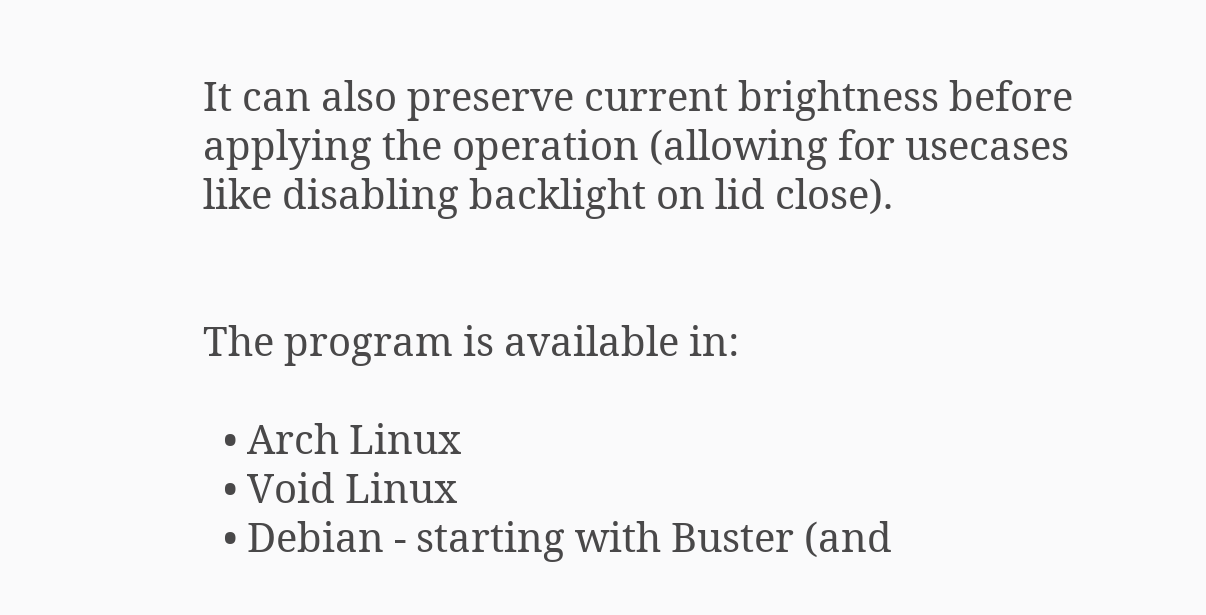It can also preserve current brightness before applying the operation (allowing for usecases like disabling backlight on lid close).


The program is available in:

  • Arch Linux
  • Void Linux
  • Debian - starting with Buster (and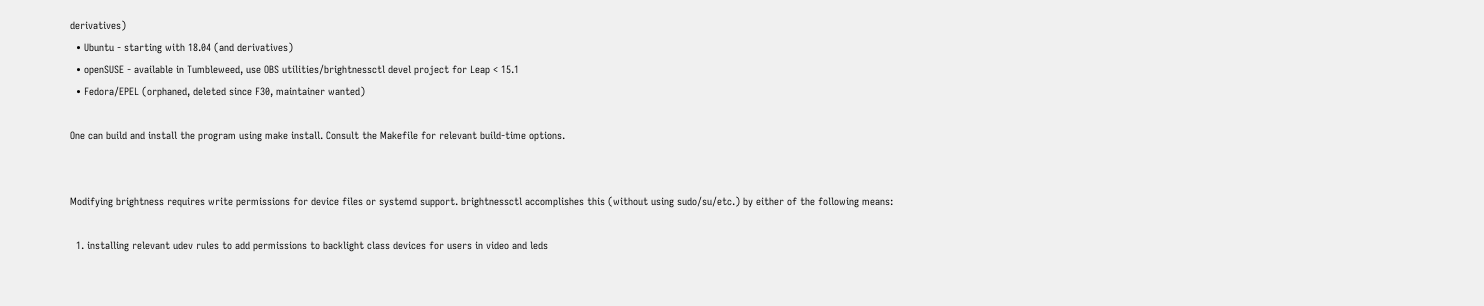derivatives)
  • Ubuntu - starting with 18.04 (and derivatives)
  • openSUSE - available in Tumbleweed, use OBS utilities/brightnessctl devel project for Leap < 15.1
  • Fedora/EPEL (orphaned, deleted since F30, maintainer wanted)

One can build and install the program using make install. Consult the Makefile for relevant build-time options.


Modifying brightness requires write permissions for device files or systemd support. brightnessctl accomplishes this (without using sudo/su/etc.) by either of the following means:

  1. installing relevant udev rules to add permissions to backlight class devices for users in video and leds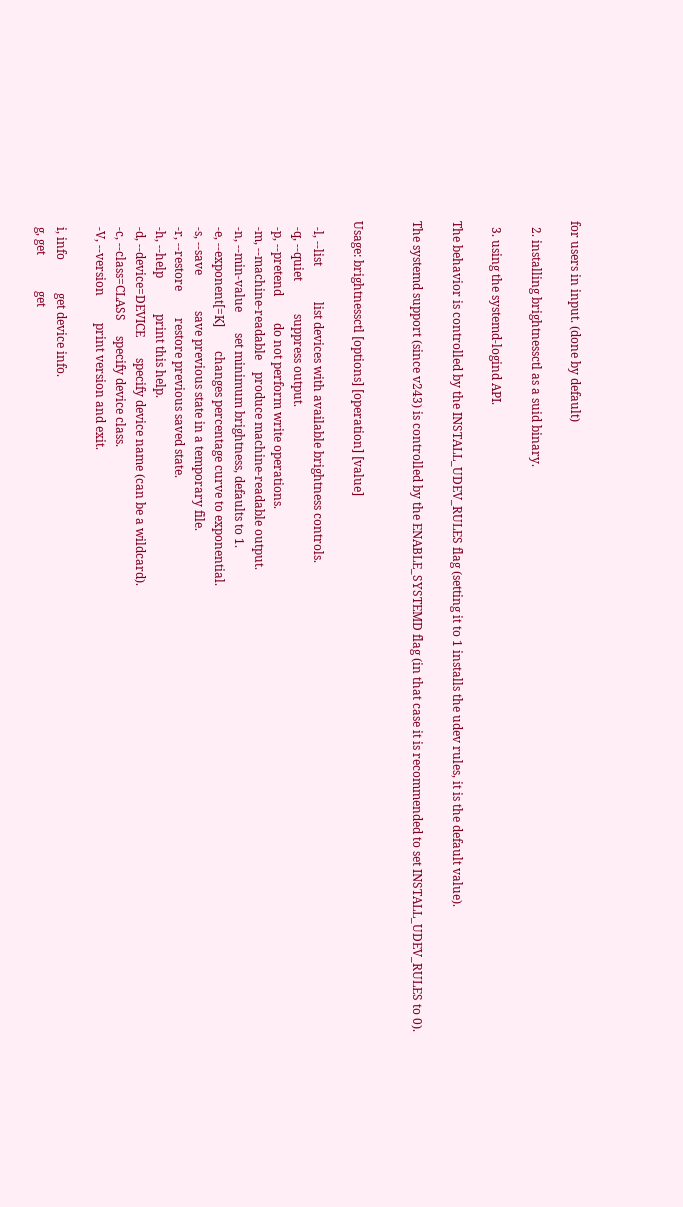for users in input. (done by default)

  2. installing brightnessctl as a suid binary.

  3. using the systemd-logind API.

The behavior is controlled by the INSTALL_UDEV_RULES flag (setting it to 1 installs the udev rules, it is the default value).

The systemd support (since v243) is controlled by the ENABLE_SYSTEMD flag (in that case it is recommended to set INSTALL_UDEV_RULES to 0).


Usage: brightnessctl [options] [operation] [value]

  -l, --list            list devices with available brightness controls.
  -q, --quiet           suppress output.
  -p, --pretend         do not perform write operations.
  -m, --machine-readable    produce machine-readable output.
  -n, --min-value       set minimum brightness, defaults to 1.
  -e, --exponent[=K]        changes percentage curve to exponential.
  -s, --save            save previous state in a temporary file.
  -r, --restore         restore previous saved state.
  -h, --help            print this help.
  -d, --device=DEVICE       specify device name (can be a wildcard).
  -c, --class=CLASS     specify device class.
  -V, --version         print version and exit.

  i, info           get device info.
  g, get            get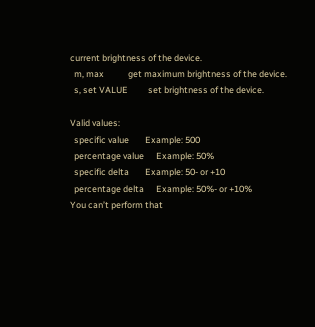current brightness of the device.
  m, max            get maximum brightness of the device.
  s, set VALUE          set brightness of the device.

Valid values:
  specific value        Example: 500
  percentage value      Example: 50%
  specific delta        Example: 50- or +10
  percentage delta      Example: 50%- or +10%
You can’t perform that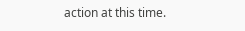action at this time.